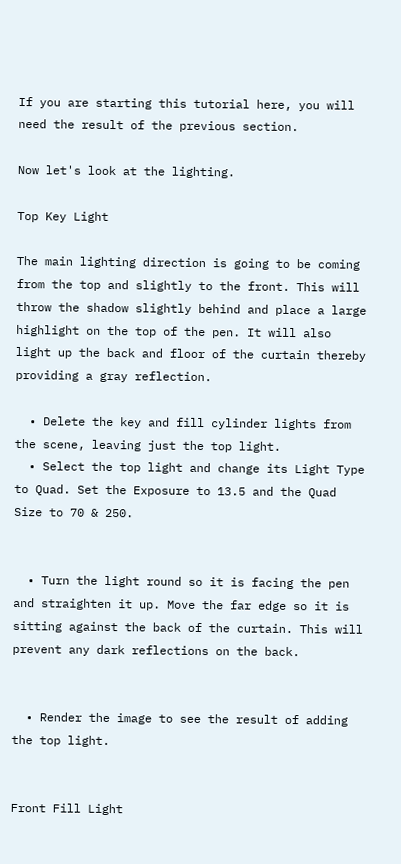If you are starting this tutorial here, you will need the result of the previous section.

Now let's look at the lighting.

Top Key Light

The main lighting direction is going to be coming from the top and slightly to the front. This will throw the shadow slightly behind and place a large highlight on the top of the pen. It will also light up the back and floor of the curtain thereby providing a gray reflection.

  • Delete the key and fill cylinder lights from the scene, leaving just the top light.
  • Select the top light and change its Light Type to Quad. Set the Exposure to 13.5 and the Quad Size to 70 & 250.


  • Turn the light round so it is facing the pen and straighten it up. Move the far edge so it is sitting against the back of the curtain. This will prevent any dark reflections on the back.


  • Render the image to see the result of adding the top light.


Front Fill Light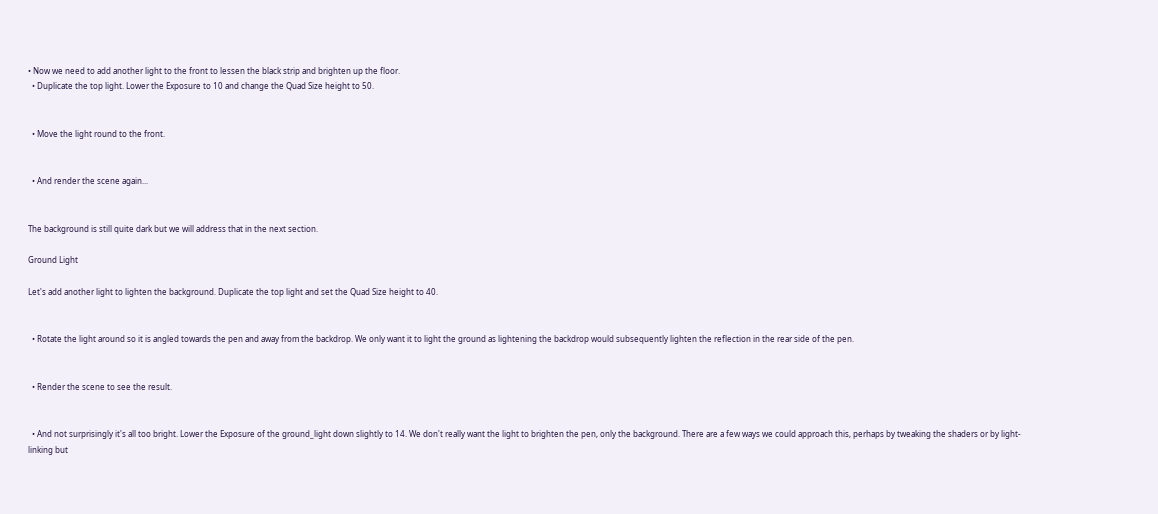• Now we need to add another light to the front to lessen the black strip and brighten up the floor.
  • Duplicate the top light. Lower the Exposure to 10 and change the Quad Size height to 50.


  • Move the light round to the front.


  • And render the scene again...


The background is still quite dark but we will address that in the next section.

Ground Light

Let's add another light to lighten the background. Duplicate the top light and set the Quad Size height to 40.


  • Rotate the light around so it is angled towards the pen and away from the backdrop. We only want it to light the ground as lightening the backdrop would subsequently lighten the reflection in the rear side of the pen.


  • Render the scene to see the result.


  • And not surprisingly it's all too bright. Lower the Exposure of the ground_light down slightly to 14. We don't really want the light to brighten the pen, only the background. There are a few ways we could approach this, perhaps by tweaking the shaders or by light-linking but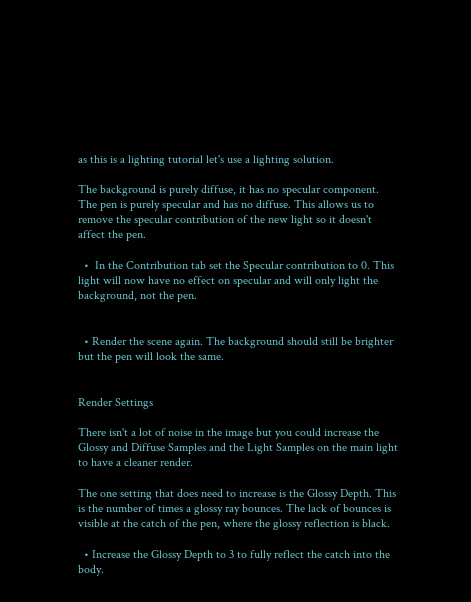as this is a lighting tutorial let's use a lighting solution.

The background is purely diffuse, it has no specular component. The pen is purely specular and has no diffuse. This allows us to remove the specular contribution of the new light so it doesn't affect the pen.

  •  In the Contribution tab set the Specular contribution to 0. This light will now have no effect on specular and will only light the background, not the pen.


  • Render the scene again. The background should still be brighter but the pen will look the same.


Render Settings

There isn't a lot of noise in the image but you could increase the Glossy and Diffuse Samples and the Light Samples on the main light to have a cleaner render.

The one setting that does need to increase is the Glossy Depth. This is the number of times a glossy ray bounces. The lack of bounces is visible at the catch of the pen, where the glossy reflection is black.

  • Increase the Glossy Depth to 3 to fully reflect the catch into the body.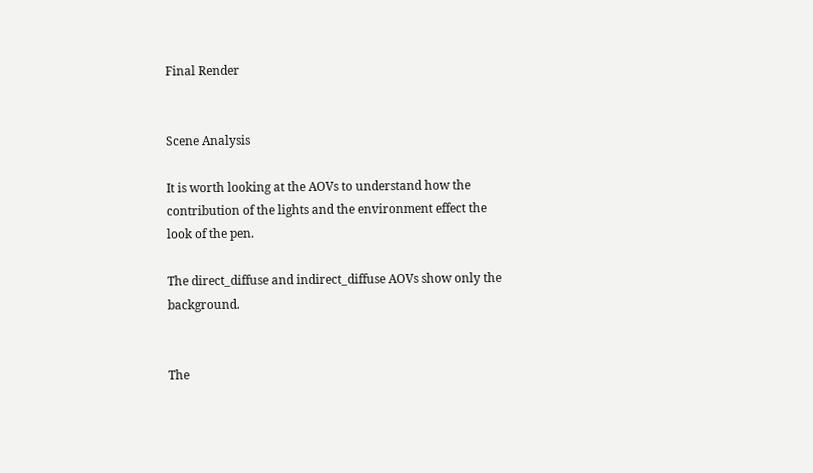Final Render


Scene Analysis

It is worth looking at the AOVs to understand how the contribution of the lights and the environment effect the look of the pen.

The direct_diffuse and indirect_diffuse AOVs show only the background.


The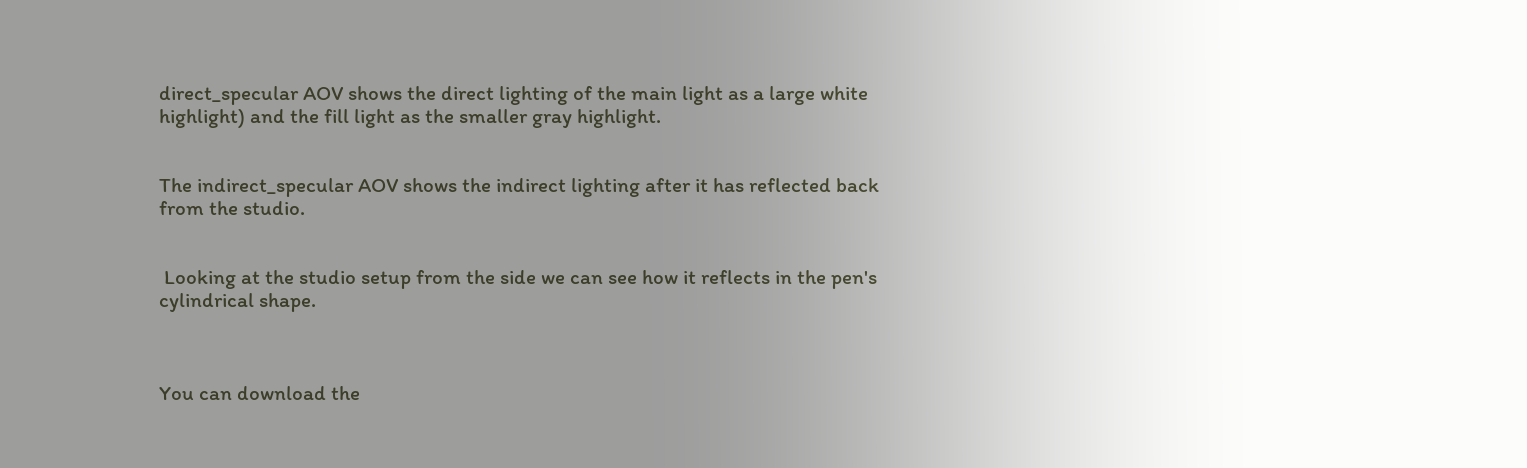direct_specular AOV shows the direct lighting of the main light as a large white highlight) and the fill light as the smaller gray highlight.


The indirect_specular AOV shows the indirect lighting after it has reflected back from the studio.


 Looking at the studio setup from the side we can see how it reflects in the pen's cylindrical shape.



You can download the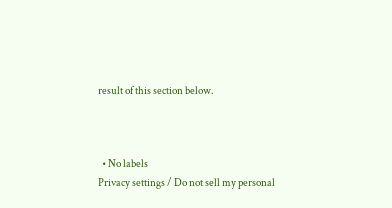result of this section below.



  • No labels
Privacy settings / Do not sell my personal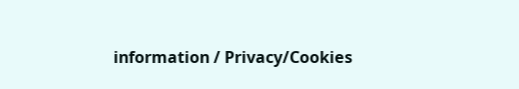information / Privacy/Cookies